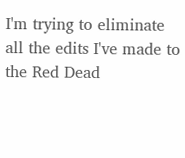I'm trying to eliminate all the edits I've made to the Red Dead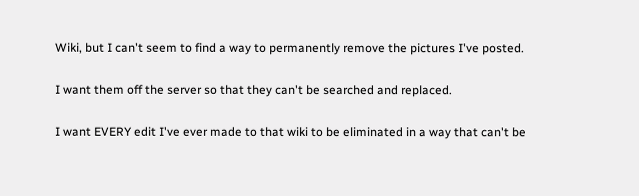Wiki, but I can't seem to find a way to permanently remove the pictures I've posted.

I want them off the server so that they can't be searched and replaced.

I want EVERY edit I've ever made to that wiki to be eliminated in a way that can't be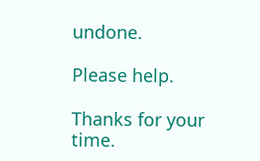undone.

Please help.

Thanks for your time.